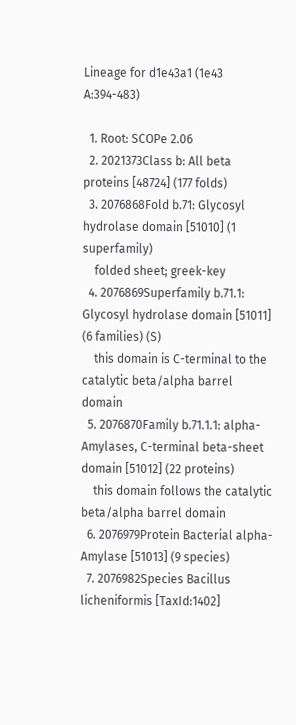Lineage for d1e43a1 (1e43 A:394-483)

  1. Root: SCOPe 2.06
  2. 2021373Class b: All beta proteins [48724] (177 folds)
  3. 2076868Fold b.71: Glycosyl hydrolase domain [51010] (1 superfamily)
    folded sheet; greek-key
  4. 2076869Superfamily b.71.1: Glycosyl hydrolase domain [51011] (6 families) (S)
    this domain is C-terminal to the catalytic beta/alpha barrel domain
  5. 2076870Family b.71.1.1: alpha-Amylases, C-terminal beta-sheet domain [51012] (22 proteins)
    this domain follows the catalytic beta/alpha barrel domain
  6. 2076979Protein Bacterial alpha-Amylase [51013] (9 species)
  7. 2076982Species Bacillus licheniformis [TaxId:1402]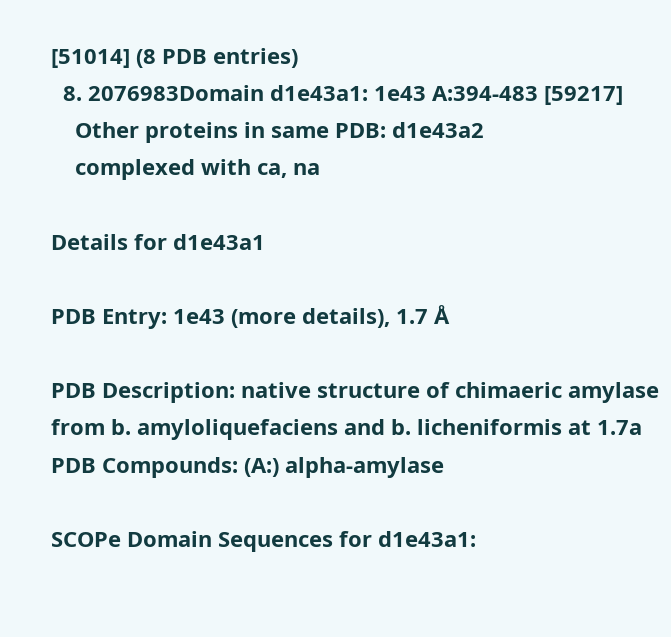[51014] (8 PDB entries)
  8. 2076983Domain d1e43a1: 1e43 A:394-483 [59217]
    Other proteins in same PDB: d1e43a2
    complexed with ca, na

Details for d1e43a1

PDB Entry: 1e43 (more details), 1.7 Å

PDB Description: native structure of chimaeric amylase from b. amyloliquefaciens and b. licheniformis at 1.7a
PDB Compounds: (A:) alpha-amylase

SCOPe Domain Sequences for d1e43a1: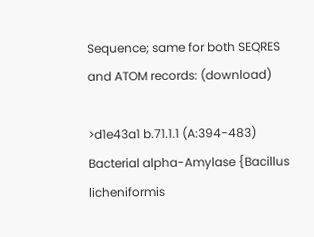Sequence; same for both SEQRES and ATOM records: (download)

>d1e43a1 b.71.1.1 (A:394-483) Bacterial alpha-Amylase {Bacillus licheniformis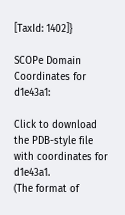[TaxId: 1402]}

SCOPe Domain Coordinates for d1e43a1:

Click to download the PDB-style file with coordinates for d1e43a1.
(The format of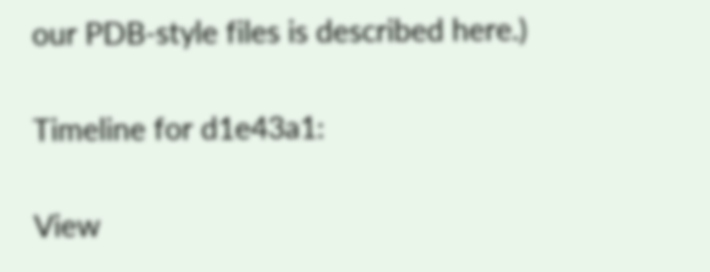our PDB-style files is described here.)

Timeline for d1e43a1:

View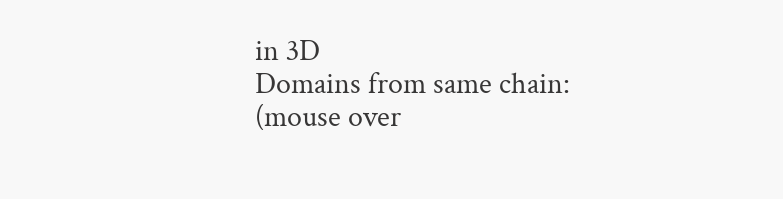in 3D
Domains from same chain:
(mouse over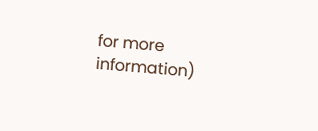for more information)